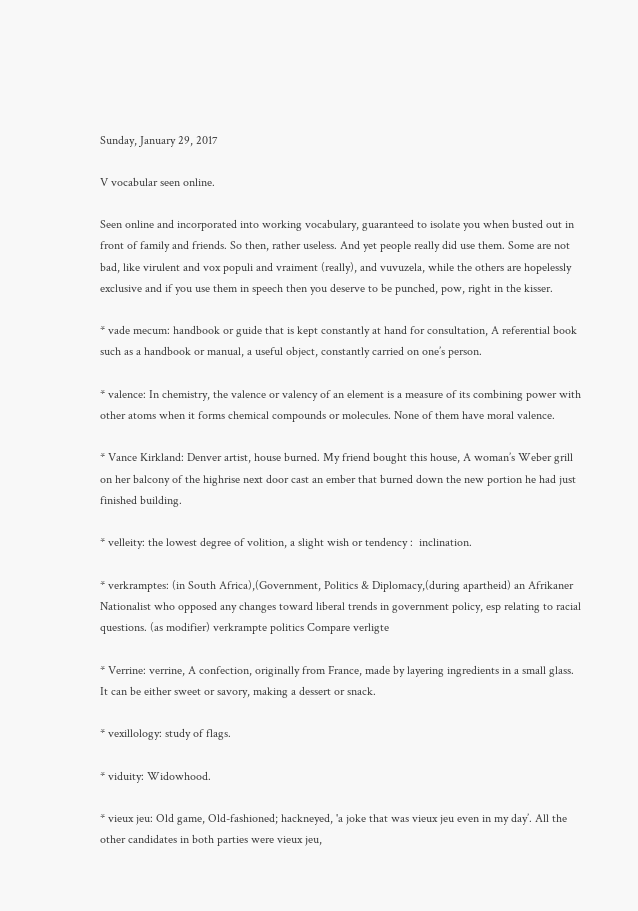Sunday, January 29, 2017

V vocabular seen online.

Seen online and incorporated into working vocabulary, guaranteed to isolate you when busted out in front of family and friends. So then, rather useless. And yet people really did use them. Some are not bad, like virulent and vox populi and vraiment (really), and vuvuzela, while the others are hopelessly exclusive and if you use them in speech then you deserve to be punched, pow, right in the kisser.

* vade mecum: handbook or guide that is kept constantly at hand for consultation, A referential book such as a handbook or manual, a useful object, constantly carried on one’s person.

* valence: In chemistry, the valence or valency of an element is a measure of its combining power with other atoms when it forms chemical compounds or molecules. None of them have moral valence.

* Vance Kirkland: Denver artist, house burned. My friend bought this house, A woman’s Weber grill on her balcony of the highrise next door cast an ember that burned down the new portion he had just finished building.

* velleity: the lowest degree of volition, a slight wish or tendency :  inclination.

* verkramptes: (in South Africa),(Government, Politics & Diplomacy,(during apartheid) an Afrikaner Nationalist who opposed any changes toward liberal trends in government policy, esp relating to racial questions. (as modifier) verkrampte politics Compare verligte

* Verrine: verrine, A confection, originally from France, made by layering ingredients in a small glass. It can be either sweet or savory, making a dessert or snack.

* vexillology: study of flags.

* viduity: Widowhood.

* vieux jeu: Old game, Old-fashioned; hackneyed, 'a joke that was vieux jeu even in my day’. All the other candidates in both parties were vieux jeu,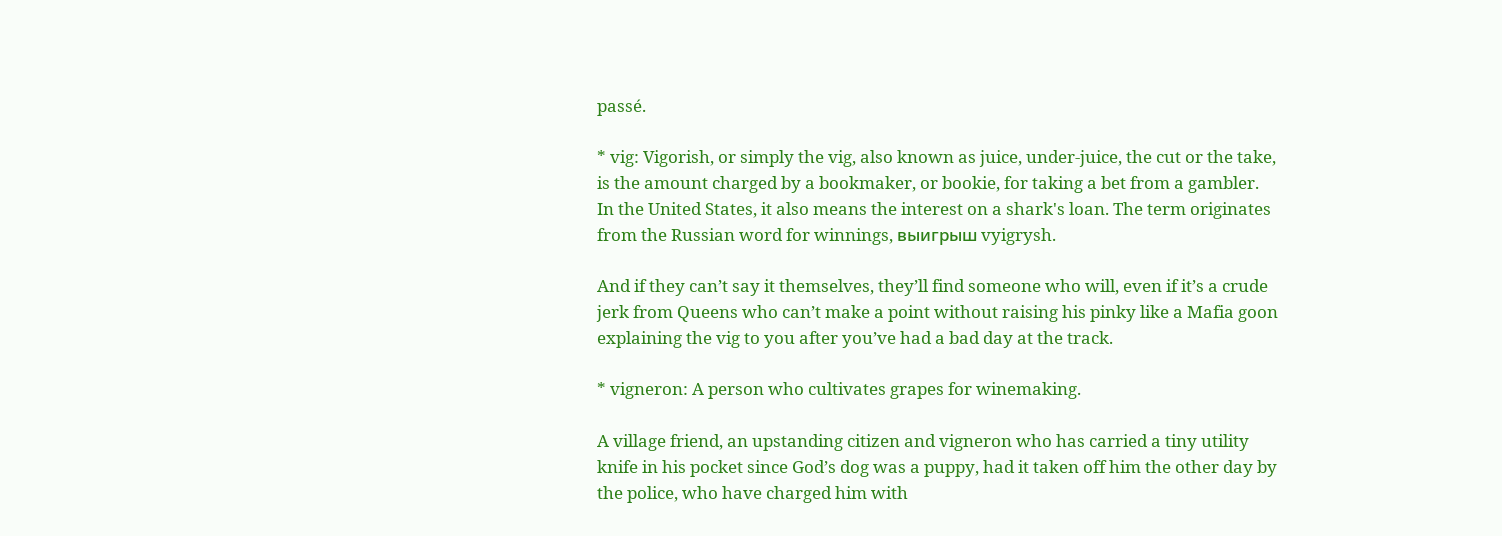passé.

* vig: Vigorish, or simply the vig, also known as juice, under-juice, the cut or the take, is the amount charged by a bookmaker, or bookie, for taking a bet from a gambler. In the United States, it also means the interest on a shark's loan. The term originates from the Russian word for winnings, выигрыш vyigrysh.

And if they can’t say it themselves, they’ll find someone who will, even if it’s a crude jerk from Queens who can’t make a point without raising his pinky like a Mafia goon explaining the vig to you after you’ve had a bad day at the track.

* vigneron: A person who cultivates grapes for winemaking.

A village friend, an upstanding citizen and vigneron who has carried a tiny utility knife in his pocket since God’s dog was a puppy, had it taken off him the other day by the police, who have charged him with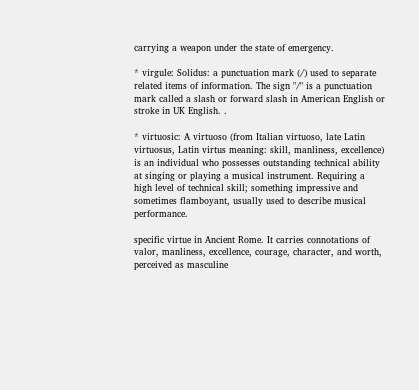carrying a weapon under the state of emergency.

* virgule: Solidus: a punctuation mark (/) used to separate related items of information. The sign "/" is a punctuation mark called a slash or forward slash in American English or stroke in UK English. .

* virtuosic: A virtuoso (from Italian virtuoso, late Latin virtuosus, Latin virtus meaning: skill, manliness, excellence) is an individual who possesses outstanding technical ability at singing or playing a musical instrument. Requiring a high level of technical skill; something impressive and sometimes flamboyant, usually used to describe musical performance.

specific virtue in Ancient Rome. It carries connotations of valor, manliness, excellence, courage, character, and worth, perceived as masculine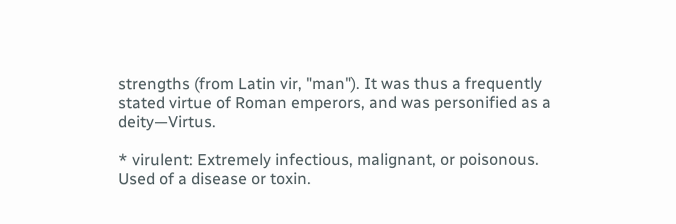strengths (from Latin vir, "man"). It was thus a frequently stated virtue of Roman emperors, and was personified as a deity—Virtus.

* virulent: Extremely infectious, malignant, or poisonous. Used of a disease or toxin.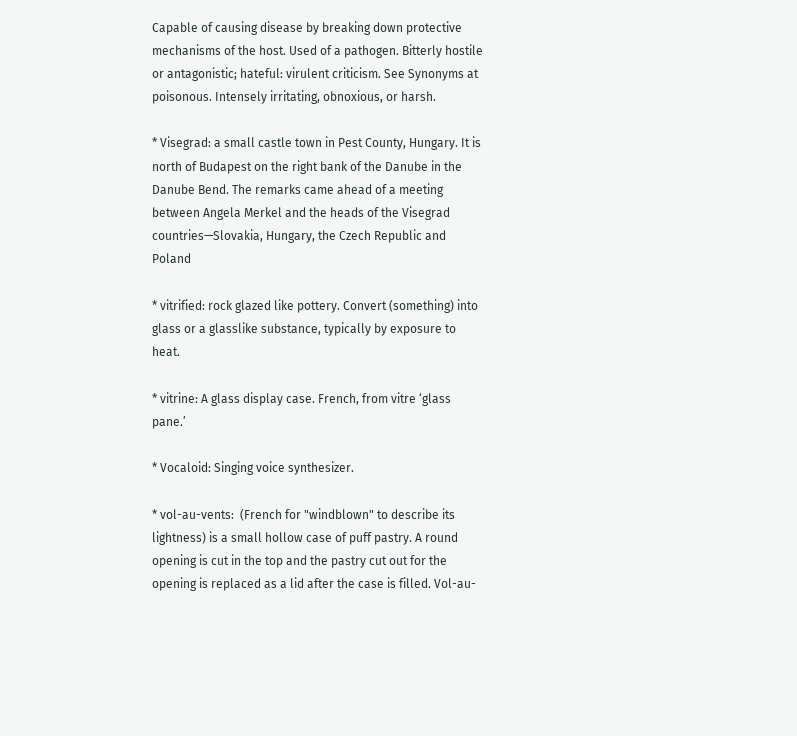Capable of causing disease by breaking down protective mechanisms of the host. Used of a pathogen. Bitterly hostile or antagonistic; hateful: virulent criticism. See Synonyms at poisonous. Intensely irritating, obnoxious, or harsh.

* Visegrad: a small castle town in Pest County, Hungary. It is north of Budapest on the right bank of the Danube in the Danube Bend. The remarks came ahead of a meeting between Angela Merkel and the heads of the Visegrad countries—Slovakia, Hungary, the Czech Republic and Poland

* vitrified: rock glazed like pottery. Convert (something) into glass or a glasslike substance, typically by exposure to heat.

* vitrine: A glass display case. French, from vitre ‘glass pane.’

* Vocaloid: Singing voice synthesizer.

* vol-au-vents:  (French for "windblown" to describe its lightness) is a small hollow case of puff pastry. A round opening is cut in the top and the pastry cut out for the opening is replaced as a lid after the case is filled. Vol-au-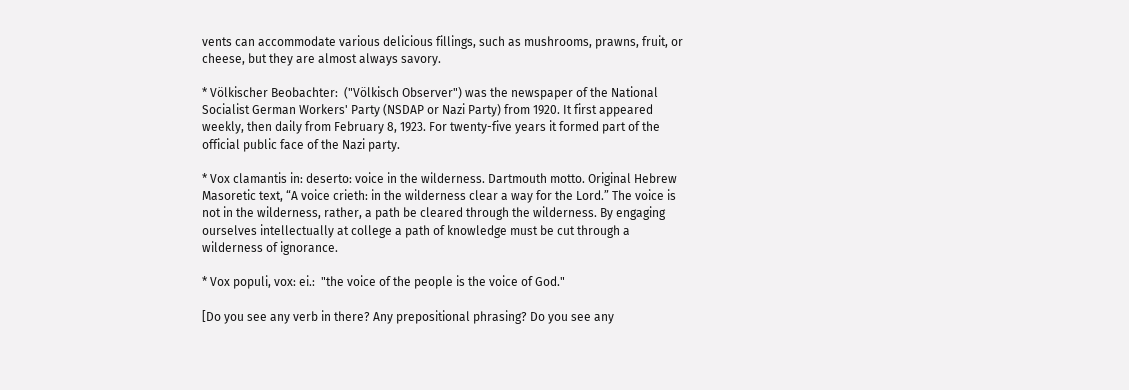vents can accommodate various delicious fillings, such as mushrooms, prawns, fruit, or cheese, but they are almost always savory.

* Völkischer Beobachter:  ("Völkisch Observer") was the newspaper of the National Socialist German Workers' Party (NSDAP or Nazi Party) from 1920. It first appeared weekly, then daily from February 8, 1923. For twenty-five years it formed part of the official public face of the Nazi party.

* Vox clamantis in: deserto: voice in the wilderness. Dartmouth motto. Original Hebrew Masoretic text, “A voice crieth: in the wilderness clear a way for the Lord.” The voice is not in the wilderness, rather, a path be cleared through the wilderness. By engaging ourselves intellectually at college a path of knowledge must be cut through a wilderness of ignorance.

* Vox populi, vox: ei.:  "the voice of the people is the voice of God."

[Do you see any verb in there? Any prepositional phrasing? Do you see any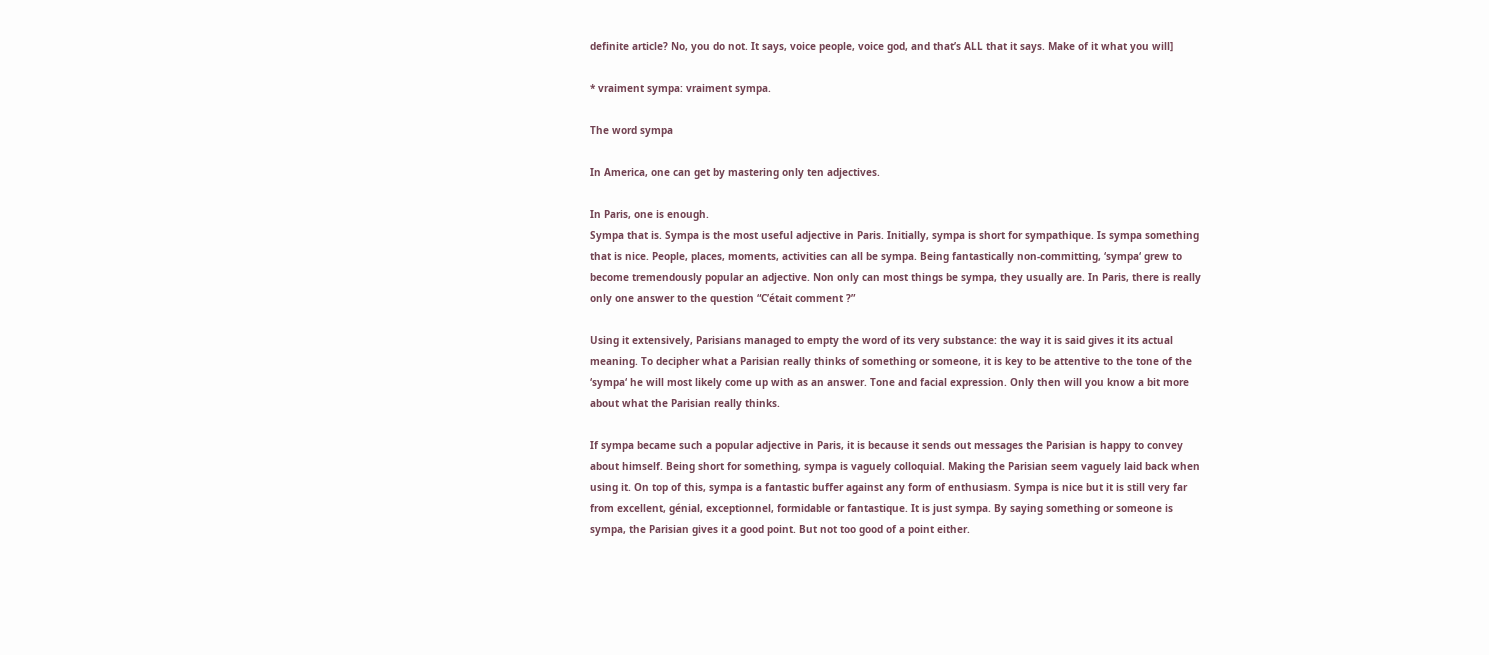definite article? No, you do not. It says, voice people, voice god, and that’s ALL that it says. Make of it what you will]

* vraiment sympa: vraiment sympa.

The word sympa

In America, one can get by mastering only ten adjectives.

In Paris, one is enough.
Sympa that is. Sympa is the most useful adjective in Paris. Initially, sympa is short for sympathique. Is sympa something that is nice. People, places, moments, activities can all be sympa. Being fantastically non-committing, ‘sympa‘ grew to become tremendously popular an adjective. Non only can most things be sympa, they usually are. In Paris, there is really only one answer to the question “C’était comment ?”

Using it extensively, Parisians managed to empty the word of its very substance: the way it is said gives it its actual meaning. To decipher what a Parisian really thinks of something or someone, it is key to be attentive to the tone of the ‘sympa‘ he will most likely come up with as an answer. Tone and facial expression. Only then will you know a bit more about what the Parisian really thinks.

If sympa became such a popular adjective in Paris, it is because it sends out messages the Parisian is happy to convey about himself. Being short for something, sympa is vaguely colloquial. Making the Parisian seem vaguely laid back when using it. On top of this, sympa is a fantastic buffer against any form of enthusiasm. Sympa is nice but it is still very far from excellent, génial, exceptionnel, formidable or fantastique. It is just sympa. By saying something or someone is sympa, the Parisian gives it a good point. But not too good of a point either.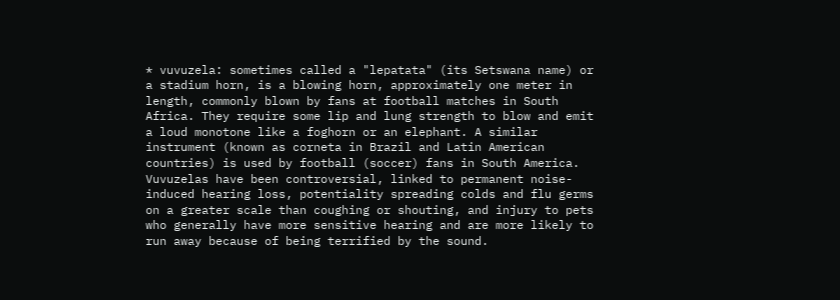* vuvuzela: sometimes called a "lepatata" (its Setswana name) or a stadium horn, is a blowing horn, approximately one meter in length, commonly blown by fans at football matches in South Africa. They require some lip and lung strength to blow and emit a loud monotone like a foghorn or an elephant. A similar instrument (known as corneta in Brazil and Latin American countries) is used by football (soccer) fans in South America.
Vuvuzelas have been controversial, linked to permanent noise-induced hearing loss, potentiality spreading colds and flu germs on a greater scale than coughing or shouting, and injury to pets who generally have more sensitive hearing and are more likely to run away because of being terrified by the sound.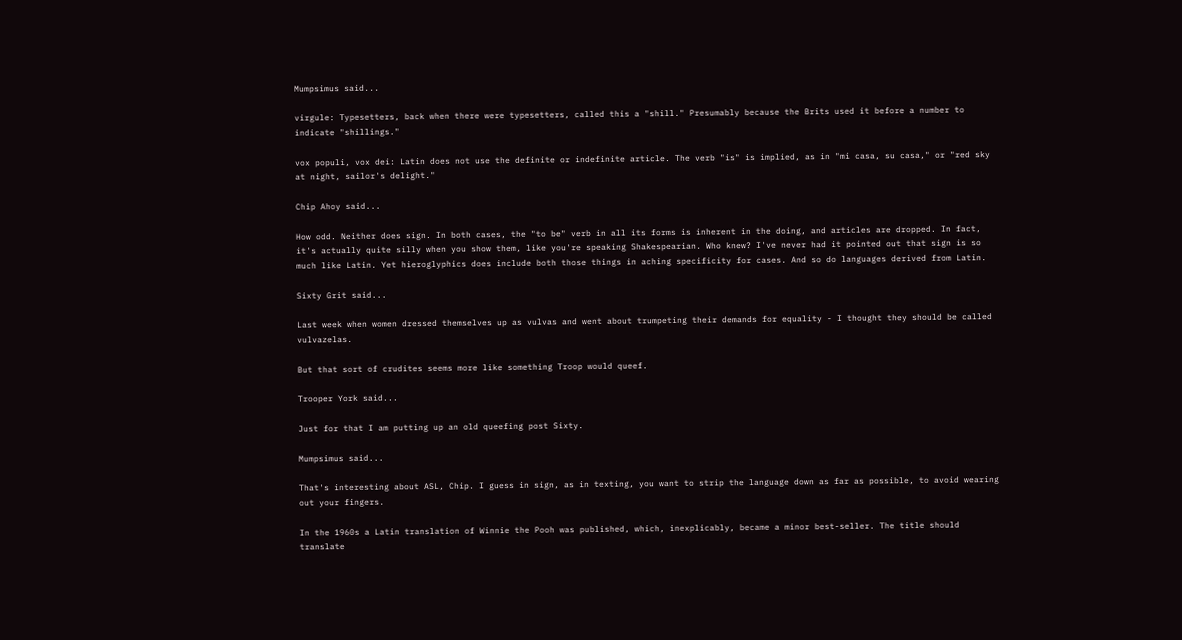Mumpsimus said...

virgule: Typesetters, back when there were typesetters, called this a "shill." Presumably because the Brits used it before a number to indicate "shillings."

vox populi, vox dei: Latin does not use the definite or indefinite article. The verb "is" is implied, as in "mi casa, su casa," or "red sky at night, sailor's delight."

Chip Ahoy said...

How odd. Neither does sign. In both cases, the "to be" verb in all its forms is inherent in the doing, and articles are dropped. In fact, it's actually quite silly when you show them, like you're speaking Shakespearian. Who knew? I've never had it pointed out that sign is so much like Latin. Yet hieroglyphics does include both those things in aching specificity for cases. And so do languages derived from Latin.

Sixty Grit said...

Last week when women dressed themselves up as vulvas and went about trumpeting their demands for equality - I thought they should be called vulvazelas.

But that sort of crudites seems more like something Troop would queef.

Trooper York said...

Just for that I am putting up an old queefing post Sixty.

Mumpsimus said...

That's interesting about ASL, Chip. I guess in sign, as in texting, you want to strip the language down as far as possible, to avoid wearing out your fingers.

In the 1960s a Latin translation of Winnie the Pooh was published, which, inexplicably, became a minor best-seller. The title should translate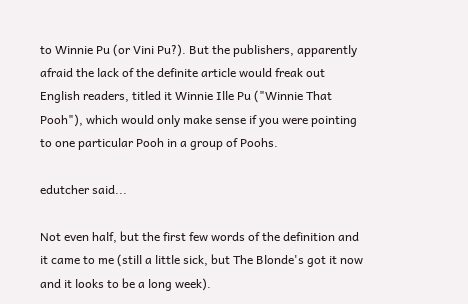to Winnie Pu (or Vini Pu?). But the publishers, apparently afraid the lack of the definite article would freak out English readers, titled it Winnie Ille Pu ("Winnie That Pooh"), which would only make sense if you were pointing to one particular Pooh in a group of Poohs.

edutcher said...

Not even half, but the first few words of the definition and it came to me (still a little sick, but The Blonde's got it now and it looks to be a long week).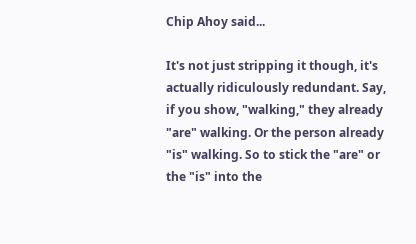Chip Ahoy said...

It's not just stripping it though, it's actually ridiculously redundant. Say, if you show, "walking," they already "are" walking. Or the person already "is" walking. So to stick the "are" or the "is" into the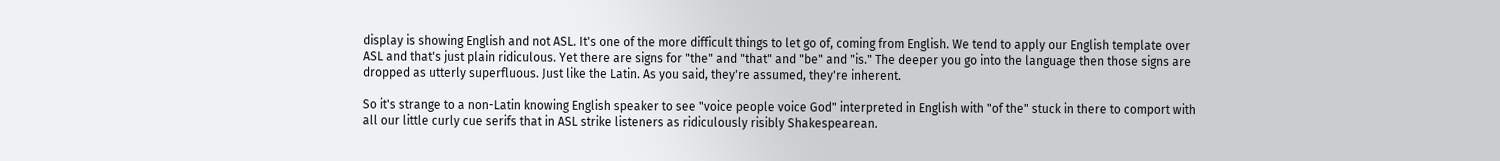display is showing English and not ASL. It's one of the more difficult things to let go of, coming from English. We tend to apply our English template over ASL and that's just plain ridiculous. Yet there are signs for "the" and "that" and "be" and "is." The deeper you go into the language then those signs are dropped as utterly superfluous. Just like the Latin. As you said, they're assumed, they're inherent.

So it's strange to a non-Latin knowing English speaker to see "voice people voice God" interpreted in English with "of the" stuck in there to comport with all our little curly cue serifs that in ASL strike listeners as ridiculously risibly Shakespearean.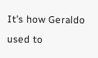It's how Geraldo used to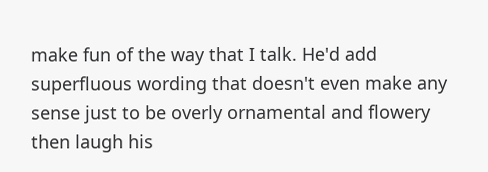make fun of the way that I talk. He'd add superfluous wording that doesn't even make any sense just to be overly ornamental and flowery then laugh his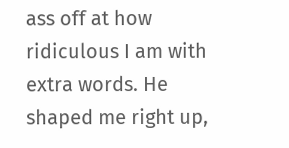ass off at how ridiculous I am with extra words. He shaped me right up,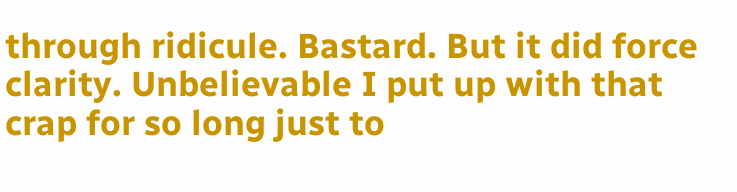through ridicule. Bastard. But it did force clarity. Unbelievable I put up with that crap for so long just to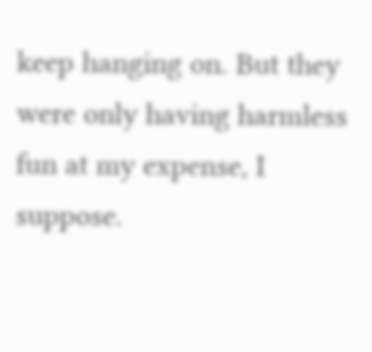keep hanging on. But they were only having harmless fun at my expense, I suppose.